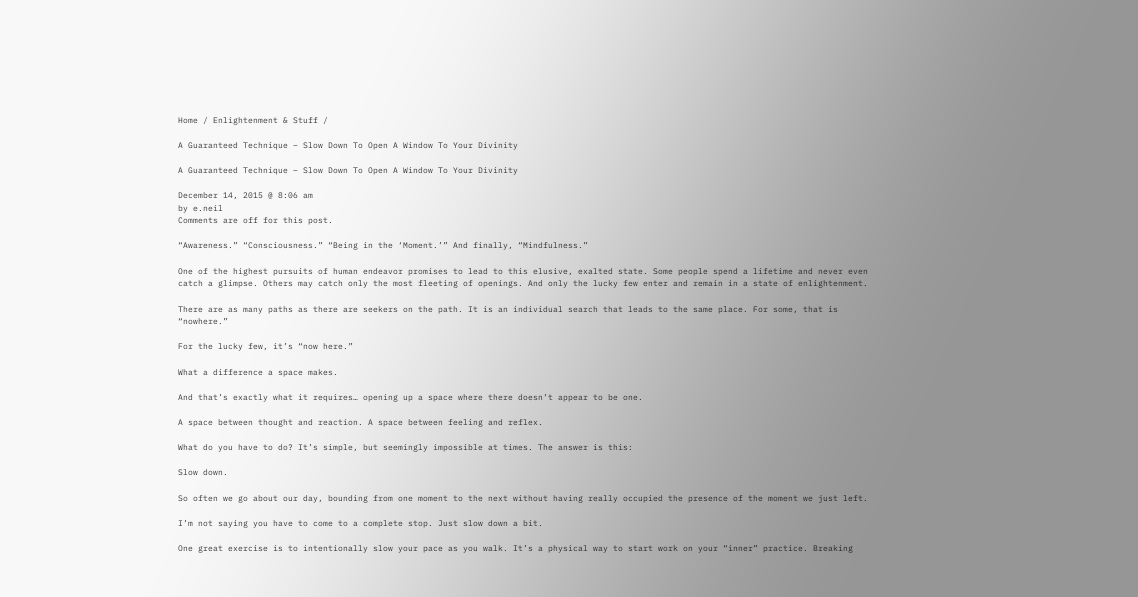Home / Enlightenment & Stuff /

A Guaranteed Technique – Slow Down To Open A Window To Your Divinity

A Guaranteed Technique – Slow Down To Open A Window To Your Divinity

December 14, 2015 @ 8:06 am
by e.neil
Comments are off for this post.

“Awareness.” “Consciousness.” “Being in the ‘Moment.’” And finally, “Mindfulness.”

One of the highest pursuits of human endeavor promises to lead to this elusive, exalted state. Some people spend a lifetime and never even catch a glimpse. Others may catch only the most fleeting of openings. And only the lucky few enter and remain in a state of enlightenment.

There are as many paths as there are seekers on the path. It is an individual search that leads to the same place. For some, that is “nowhere.”

For the lucky few, it’s “now here.”

What a difference a space makes.

And that’s exactly what it requires… opening up a space where there doesn’t appear to be one.

A space between thought and reaction. A space between feeling and reflex.

What do you have to do? It’s simple, but seemingly impossible at times. The answer is this:

Slow down.

So often we go about our day, bounding from one moment to the next without having really occupied the presence of the moment we just left.

I’m not saying you have to come to a complete stop. Just slow down a bit.

One great exercise is to intentionally slow your pace as you walk. It’s a physical way to start work on your “inner” practice. Breaking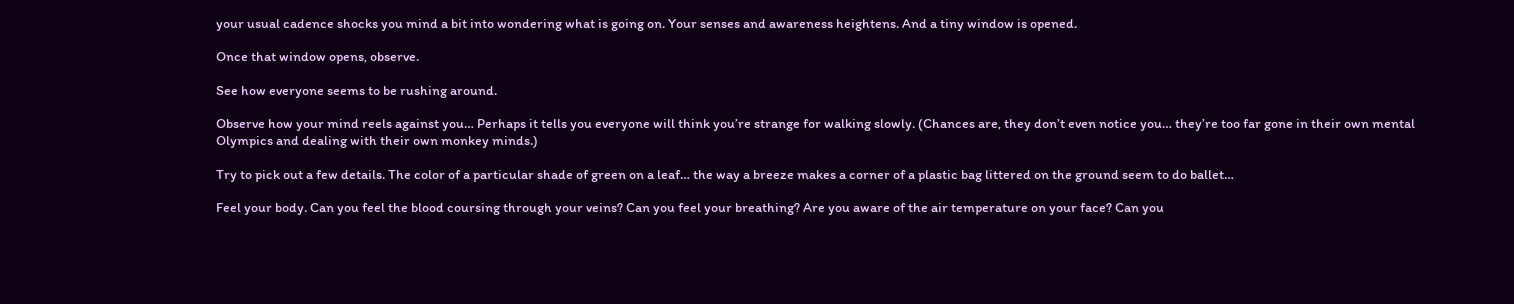your usual cadence shocks you mind a bit into wondering what is going on. Your senses and awareness heightens. And a tiny window is opened.

Once that window opens, observe.

See how everyone seems to be rushing around.

Observe how your mind reels against you… Perhaps it tells you everyone will think you’re strange for walking slowly. (Chances are, they don’t even notice you… they’re too far gone in their own mental Olympics and dealing with their own monkey minds.)

Try to pick out a few details. The color of a particular shade of green on a leaf… the way a breeze makes a corner of a plastic bag littered on the ground seem to do ballet…

Feel your body. Can you feel the blood coursing through your veins? Can you feel your breathing? Are you aware of the air temperature on your face? Can you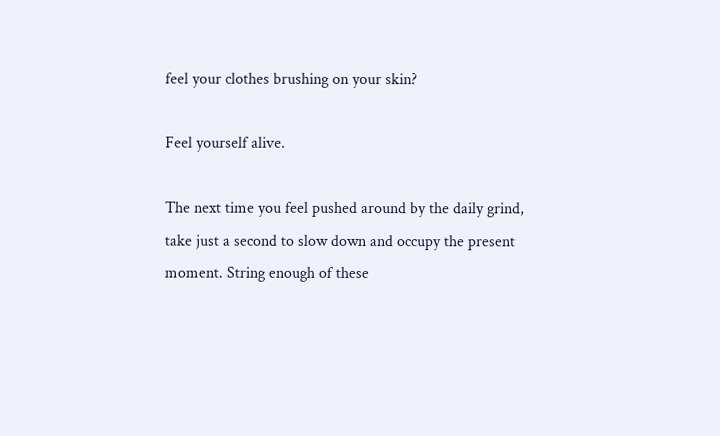feel your clothes brushing on your skin?

Feel yourself alive.

The next time you feel pushed around by the daily grind, take just a second to slow down and occupy the present moment. String enough of these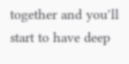together and you’ll start to have deep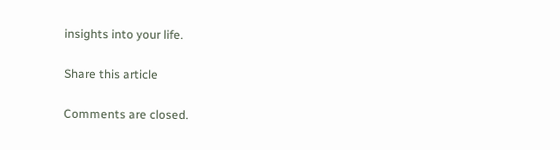insights into your life.

Share this article

Comments are closed.